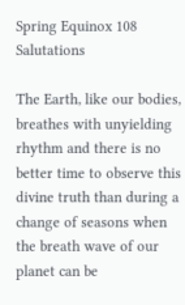Spring Equinox 108 Salutations

The Earth, like our bodies, breathes with unyielding rhythm and there is no better time to observe this divine truth than during a change of seasons when the breath wave of our planet can be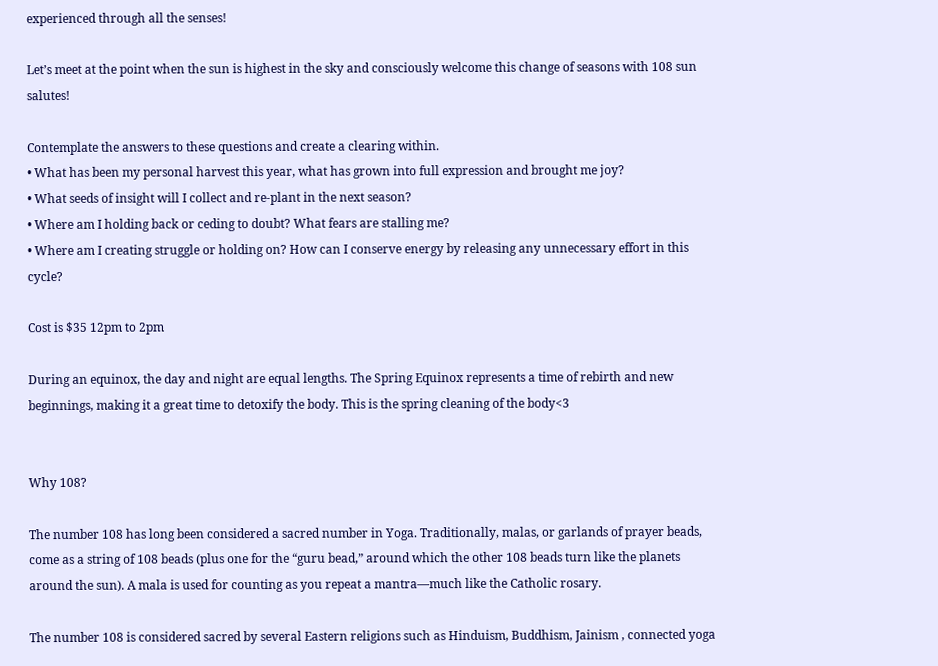experienced through all the senses!

Let’s meet at the point when the sun is highest in the sky and consciously welcome this change of seasons with 108 sun salutes!

Contemplate the answers to these questions and create a clearing within.
• What has been my personal harvest this year, what has grown into full expression and brought me joy?
• What seeds of insight will I collect and re-plant in the next season?
• Where am I holding back or ceding to doubt? What fears are stalling me?
• Where am I creating struggle or holding on? How can I conserve energy by releasing any unnecessary effort in this cycle?

Cost is $35 12pm to 2pm

During an equinox, the day and night are equal lengths. The Spring Equinox represents a time of rebirth and new beginnings, making it a great time to detoxify the body. This is the spring cleaning of the body<3


Why 108?

The number 108 has long been considered a sacred number in Yoga. Traditionally, malas, or garlands of prayer beads, come as a string of 108 beads (plus one for the “guru bead,” around which the other 108 beads turn like the planets around the sun). A mala is used for counting as you repeat a mantra—much like the Catholic rosary.

The number 108 is considered sacred by several Eastern religions such as Hinduism, Buddhism, Jainism , connected yoga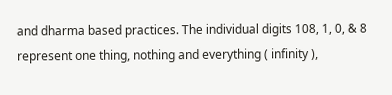and dharma based practices. The individual digits 108, 1, 0, & 8 represent one thing, nothing and everything ( infinity ),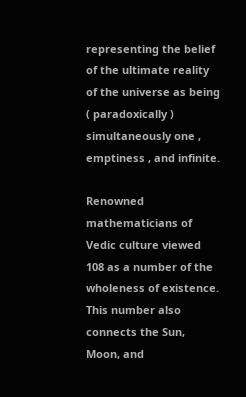representing the belief of the ultimate reality of the universe as being ( paradoxically ) simultaneously one , emptiness , and infinite.

Renowned mathematicians of Vedic culture viewed 108 as a number of the wholeness of existence. This number also connects the Sun, Moon, and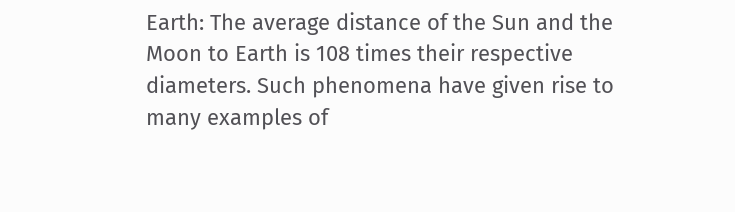Earth: The average distance of the Sun and the Moon to Earth is 108 times their respective diameters. Such phenomena have given rise to many examples of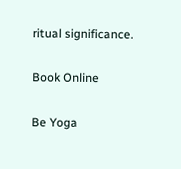ritual significance.

Book Online

Be Yoga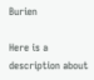Burien

Here is a description about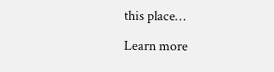this place…

Learn more